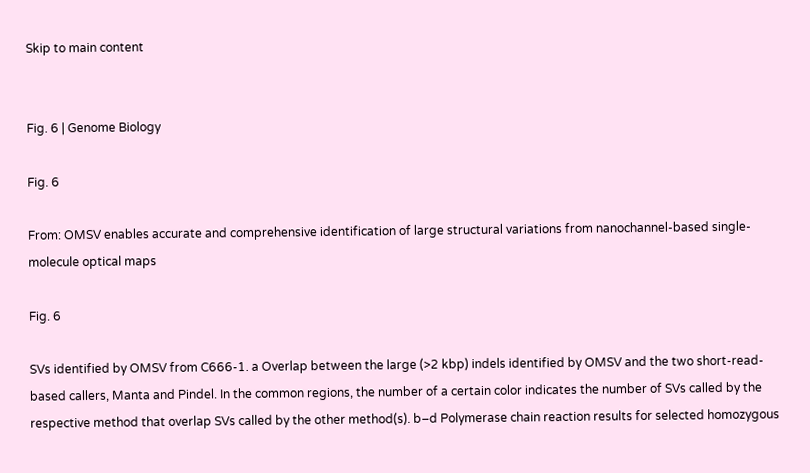Skip to main content


Fig. 6 | Genome Biology

Fig. 6

From: OMSV enables accurate and comprehensive identification of large structural variations from nanochannel-based single-molecule optical maps

Fig. 6

SVs identified by OMSV from C666-1. a Overlap between the large (>2 kbp) indels identified by OMSV and the two short-read-based callers, Manta and Pindel. In the common regions, the number of a certain color indicates the number of SVs called by the respective method that overlap SVs called by the other method(s). b–d Polymerase chain reaction results for selected homozygous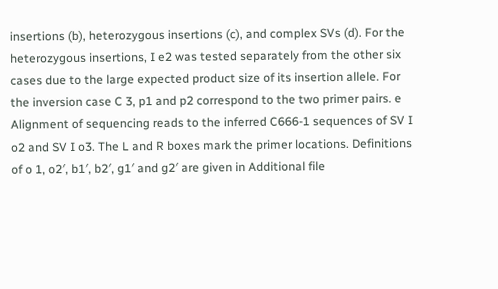insertions (b), heterozygous insertions (c), and complex SVs (d). For the heterozygous insertions, I e2 was tested separately from the other six cases due to the large expected product size of its insertion allele. For the inversion case C 3, p1 and p2 correspond to the two primer pairs. e Alignment of sequencing reads to the inferred C666-1 sequences of SV I o2 and SV I o3. The L and R boxes mark the primer locations. Definitions of o 1, o2′, b1′, b2′, g1′ and g2′ are given in Additional file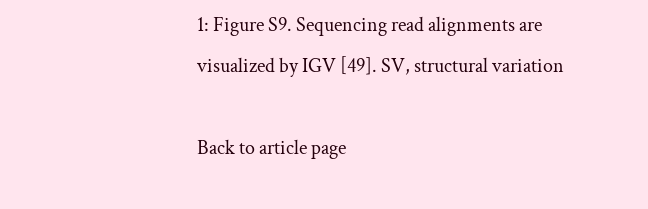1: Figure S9. Sequencing read alignments are visualized by IGV [49]. SV, structural variation

Back to article page